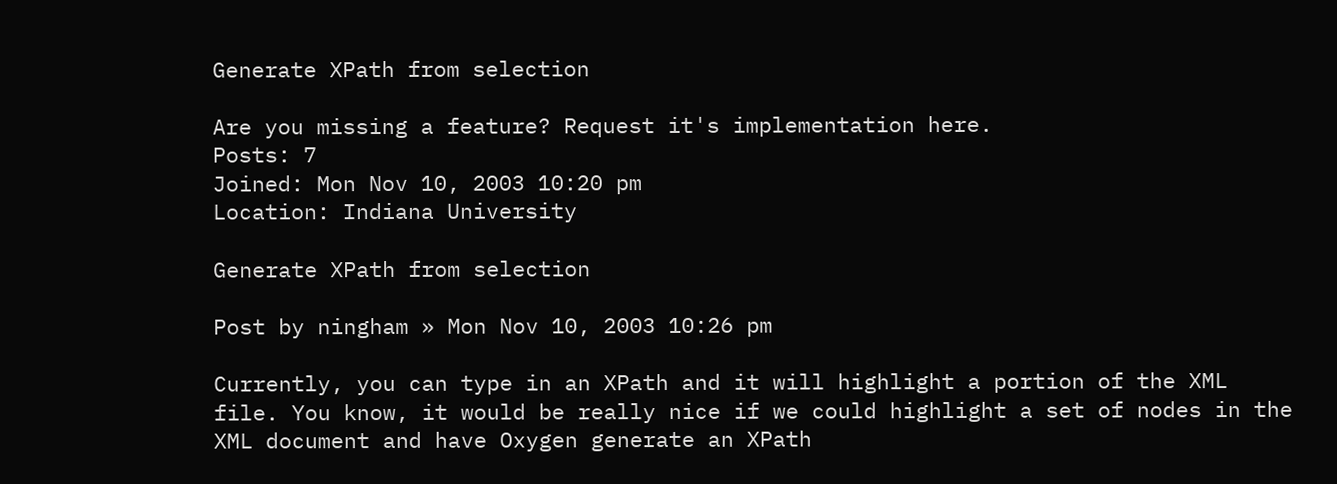Generate XPath from selection

Are you missing a feature? Request it's implementation here.
Posts: 7
Joined: Mon Nov 10, 2003 10:20 pm
Location: Indiana University

Generate XPath from selection

Post by ningham » Mon Nov 10, 2003 10:26 pm

Currently, you can type in an XPath and it will highlight a portion of the XML file. You know, it would be really nice if we could highlight a set of nodes in the XML document and have Oxygen generate an XPath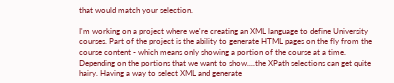that would match your selection.

I'm working on a project where we're creating an XML language to define University courses. Part of the project is the ability to generate HTML pages on the fly from the course content - which means only showing a portion of the course at a time. Depending on the portions that we want to show....the XPath selections can get quite hairy. Having a way to select XML and generate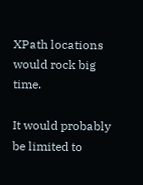XPath locations would rock big time.

It would probably be limited to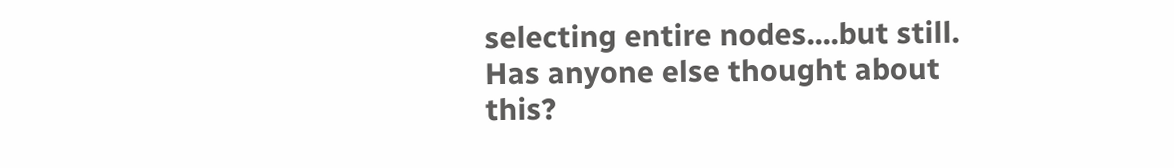selecting entire nodes....but still. Has anyone else thought about this?